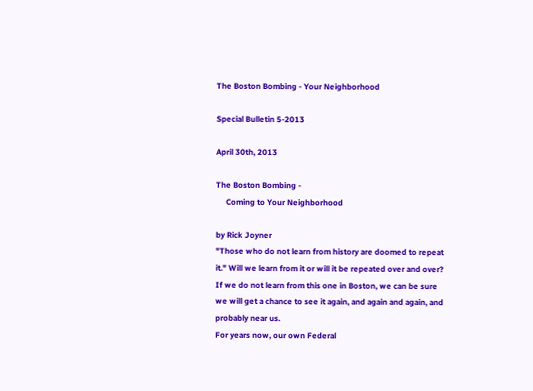The Boston Bombing - Your Neighborhood

Special Bulletin 5-2013

April 30th, 2013

The Boston Bombing -
     Coming to Your Neighborhood

by Rick Joyner
"Those who do not learn from history are doomed to repeat it." Will we learn from it or will it be repeated over and over? If we do not learn from this one in Boston, we can be sure we will get a chance to see it again, and again and again, and probably near us.
For years now, our own Federal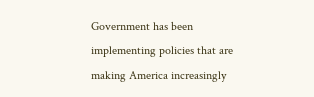Government has been implementing policies that are making America increasingly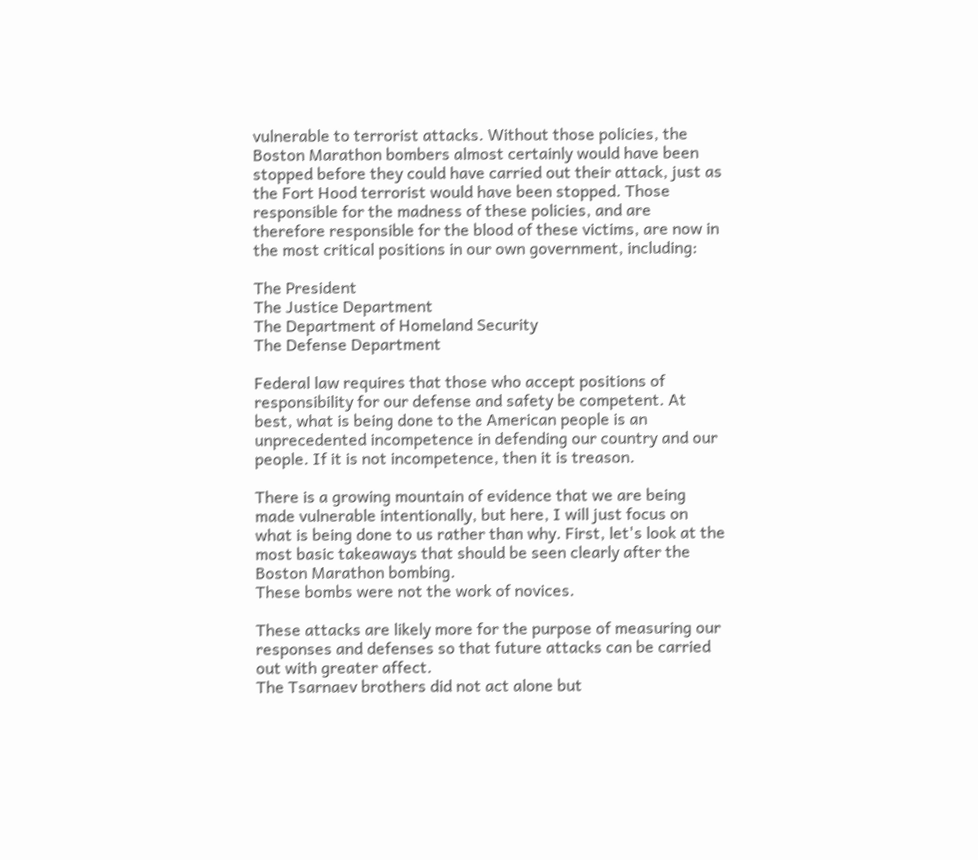vulnerable to terrorist attacks. Without those policies, the Boston Marathon bombers almost certainly would have been stopped before they could have carried out their attack, just as the Fort Hood terrorist would have been stopped. Those responsible for the madness of these policies, and are therefore responsible for the blood of these victims, are now in the most critical positions in our own government, including:

The President
The Justice Department
The Department of Homeland Security
The Defense Department

Federal law requires that those who accept positions of responsibility for our defense and safety be competent. At best, what is being done to the American people is an unprecedented incompetence in defending our country and our people. If it is not incompetence, then it is treason.

There is a growing mountain of evidence that we are being made vulnerable intentionally, but here, I will just focus on what is being done to us rather than why. First, let's look at the most basic takeaways that should be seen clearly after the Boston Marathon bombing.
These bombs were not the work of novices.

These attacks are likely more for the purpose of measuring our responses and defenses so that future attacks can be carried out with greater affect.
The Tsarnaev brothers did not act alone but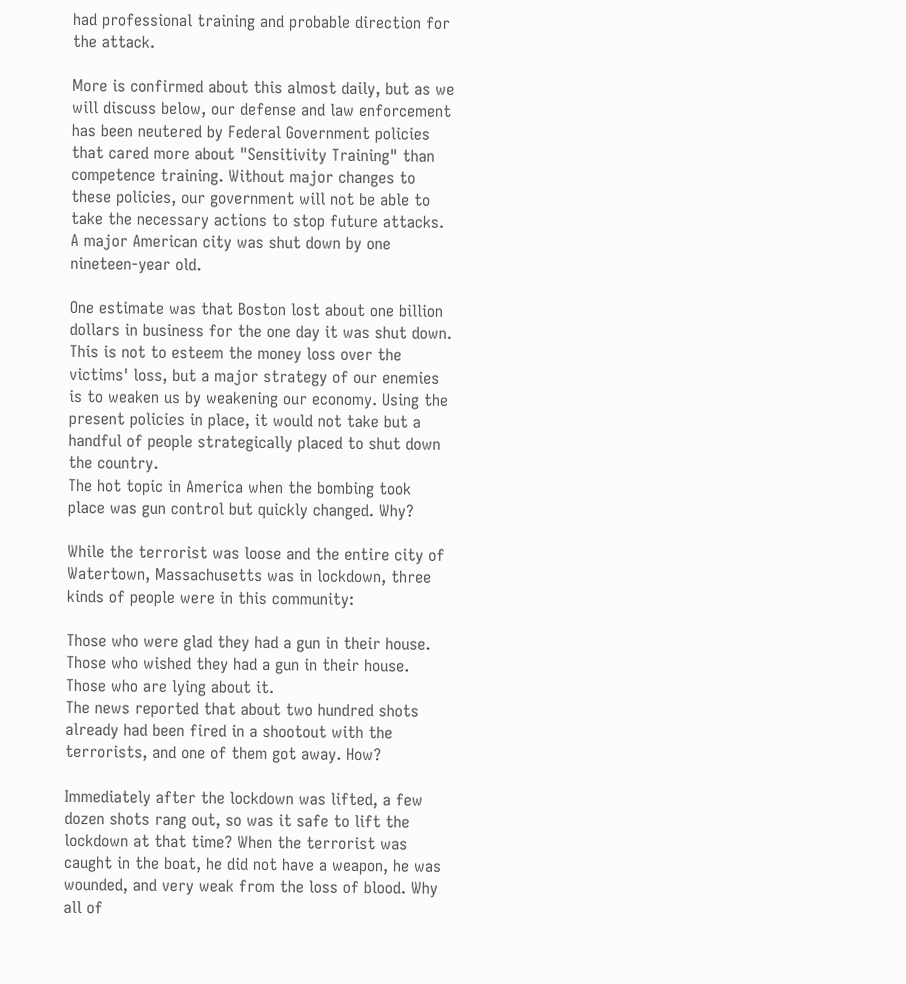had professional training and probable direction for the attack.

More is confirmed about this almost daily, but as we will discuss below, our defense and law enforcement has been neutered by Federal Government policies that cared more about "Sensitivity Training" than competence training. Without major changes to these policies, our government will not be able to take the necessary actions to stop future attacks.
A major American city was shut down by one nineteen-year old.

One estimate was that Boston lost about one billion dollars in business for the one day it was shut down. This is not to esteem the money loss over the victims' loss, but a major strategy of our enemies is to weaken us by weakening our economy. Using the present policies in place, it would not take but a handful of people strategically placed to shut down the country.
The hot topic in America when the bombing took place was gun control but quickly changed. Why?

While the terrorist was loose and the entire city of Watertown, Massachusetts was in lockdown, three kinds of people were in this community:

Those who were glad they had a gun in their house.
Those who wished they had a gun in their house.
Those who are lying about it.
The news reported that about two hundred shots already had been fired in a shootout with the terrorists, and one of them got away. How?

Immediately after the lockdown was lifted, a few dozen shots rang out, so was it safe to lift the lockdown at that time? When the terrorist was caught in the boat, he did not have a weapon, he was wounded, and very weak from the loss of blood. Why all of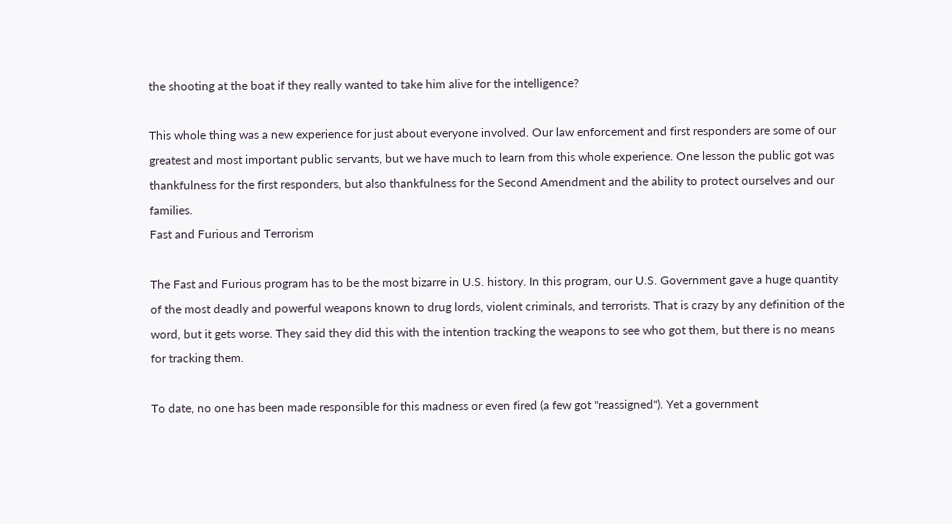the shooting at the boat if they really wanted to take him alive for the intelligence?

This whole thing was a new experience for just about everyone involved. Our law enforcement and first responders are some of our greatest and most important public servants, but we have much to learn from this whole experience. One lesson the public got was thankfulness for the first responders, but also thankfulness for the Second Amendment and the ability to protect ourselves and our families.
Fast and Furious and Terrorism

The Fast and Furious program has to be the most bizarre in U.S. history. In this program, our U.S. Government gave a huge quantity of the most deadly and powerful weapons known to drug lords, violent criminals, and terrorists. That is crazy by any definition of the word, but it gets worse. They said they did this with the intention tracking the weapons to see who got them, but there is no means for tracking them.

To date, no one has been made responsible for this madness or even fired (a few got "reassigned"). Yet a government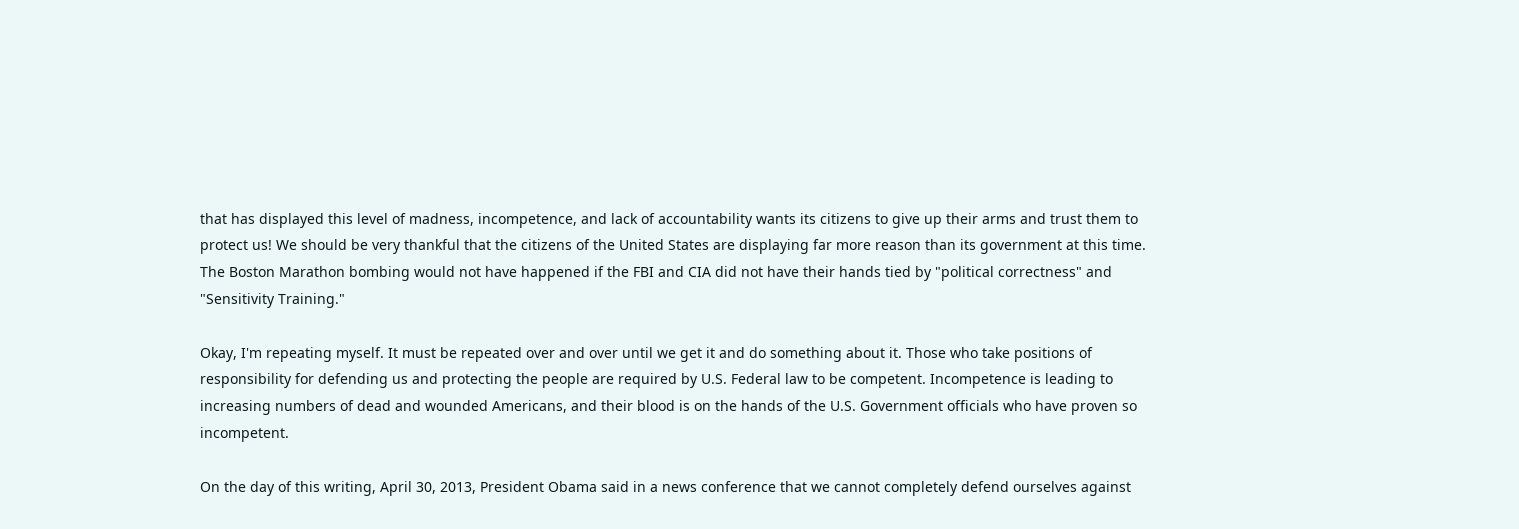that has displayed this level of madness, incompetence, and lack of accountability wants its citizens to give up their arms and trust them to protect us! We should be very thankful that the citizens of the United States are displaying far more reason than its government at this time.
The Boston Marathon bombing would not have happened if the FBI and CIA did not have their hands tied by "political correctness" and "Sensitivity Training."

Okay, I'm repeating myself. It must be repeated over and over until we get it and do something about it. Those who take positions of responsibility for defending us and protecting the people are required by U.S. Federal law to be competent. Incompetence is leading to increasing numbers of dead and wounded Americans, and their blood is on the hands of the U.S. Government officials who have proven so incompetent.

On the day of this writing, April 30, 2013, President Obama said in a news conference that we cannot completely defend ourselves against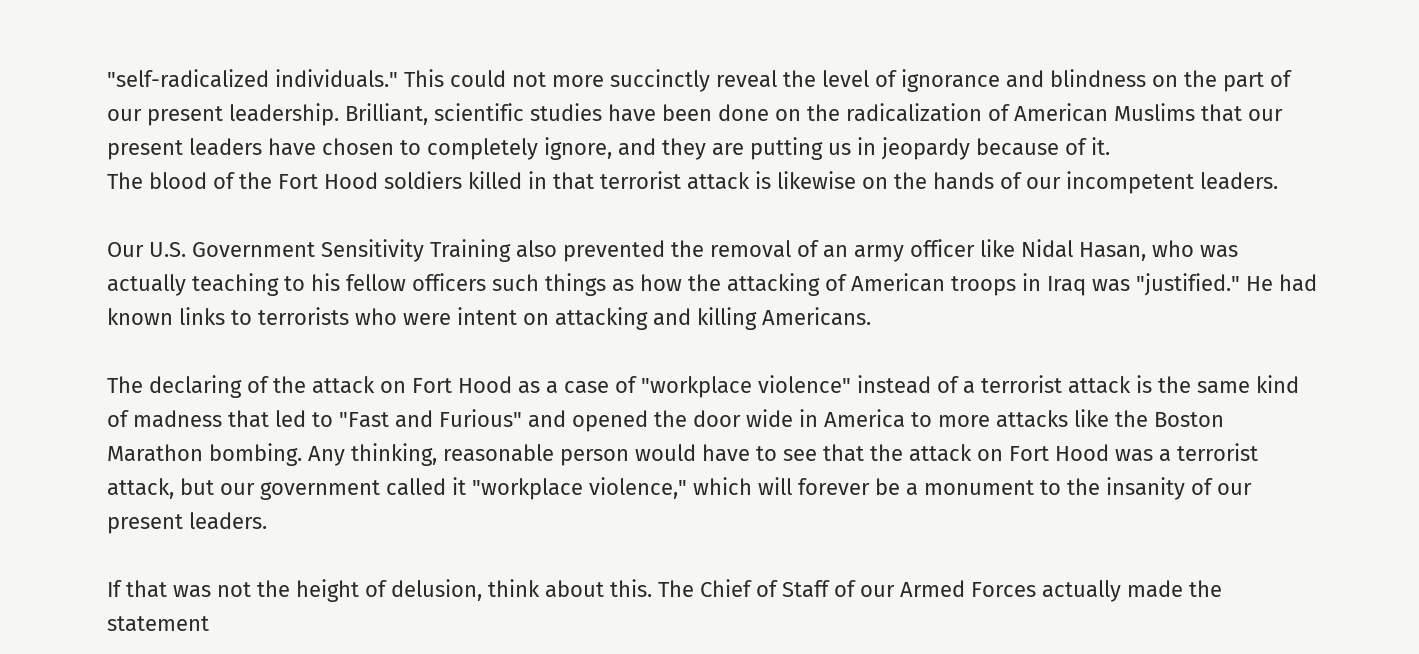"self-radicalized individuals." This could not more succinctly reveal the level of ignorance and blindness on the part of our present leadership. Brilliant, scientific studies have been done on the radicalization of American Muslims that our present leaders have chosen to completely ignore, and they are putting us in jeopardy because of it.
The blood of the Fort Hood soldiers killed in that terrorist attack is likewise on the hands of our incompetent leaders.

Our U.S. Government Sensitivity Training also prevented the removal of an army officer like Nidal Hasan, who was actually teaching to his fellow officers such things as how the attacking of American troops in Iraq was "justified." He had known links to terrorists who were intent on attacking and killing Americans.

The declaring of the attack on Fort Hood as a case of "workplace violence" instead of a terrorist attack is the same kind of madness that led to "Fast and Furious" and opened the door wide in America to more attacks like the Boston Marathon bombing. Any thinking, reasonable person would have to see that the attack on Fort Hood was a terrorist attack, but our government called it "workplace violence," which will forever be a monument to the insanity of our present leaders.

If that was not the height of delusion, think about this. The Chief of Staff of our Armed Forces actually made the statement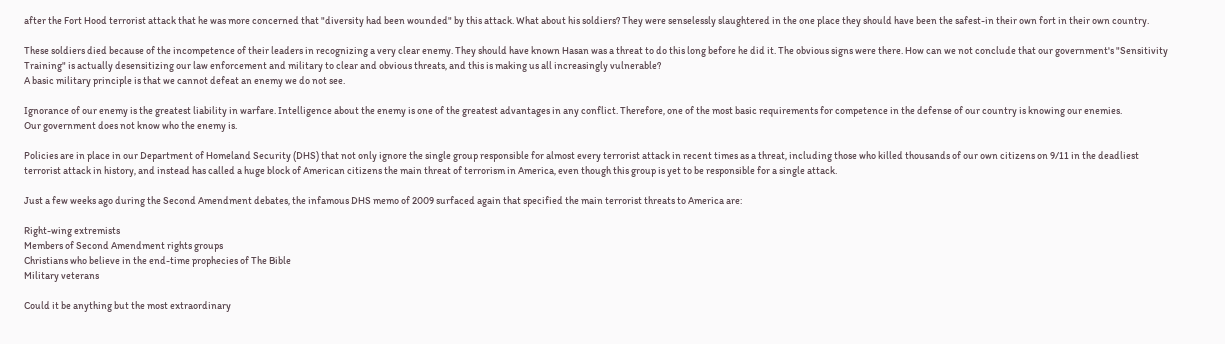after the Fort Hood terrorist attack that he was more concerned that "diversity had been wounded" by this attack. What about his soldiers? They were senselessly slaughtered in the one place they should have been the safest-in their own fort in their own country.

These soldiers died because of the incompetence of their leaders in recognizing a very clear enemy. They should have known Hasan was a threat to do this long before he did it. The obvious signs were there. How can we not conclude that our government's "Sensitivity Training" is actually desensitizing our law enforcement and military to clear and obvious threats, and this is making us all increasingly vulnerable?
A basic military principle is that we cannot defeat an enemy we do not see.

Ignorance of our enemy is the greatest liability in warfare. Intelligence about the enemy is one of the greatest advantages in any conflict. Therefore, one of the most basic requirements for competence in the defense of our country is knowing our enemies.
Our government does not know who the enemy is.

Policies are in place in our Department of Homeland Security (DHS) that not only ignore the single group responsible for almost every terrorist attack in recent times as a threat, including those who killed thousands of our own citizens on 9/11 in the deadliest terrorist attack in history, and instead has called a huge block of American citizens the main threat of terrorism in America, even though this group is yet to be responsible for a single attack.

Just a few weeks ago during the Second Amendment debates, the infamous DHS memo of 2009 surfaced again that specified the main terrorist threats to America are:

Right-wing extremists
Members of Second Amendment rights groups
Christians who believe in the end-time prophecies of The Bible
Military veterans

Could it be anything but the most extraordinary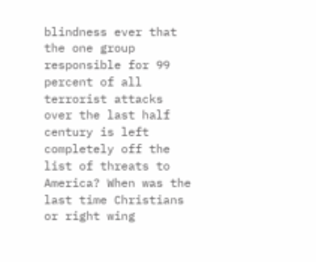blindness ever that the one group responsible for 99 percent of all terrorist attacks over the last half century is left completely off the list of threats to America? When was the last time Christians or right wing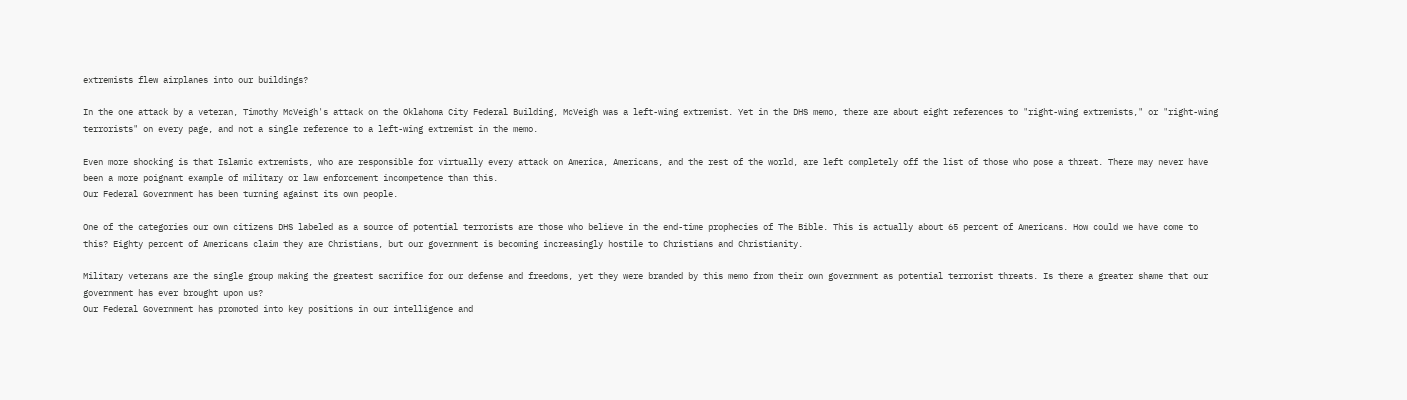extremists flew airplanes into our buildings?

In the one attack by a veteran, Timothy McVeigh's attack on the Oklahoma City Federal Building, McVeigh was a left-wing extremist. Yet in the DHS memo, there are about eight references to "right-wing extremists," or "right-wing terrorists" on every page, and not a single reference to a left-wing extremist in the memo.

Even more shocking is that Islamic extremists, who are responsible for virtually every attack on America, Americans, and the rest of the world, are left completely off the list of those who pose a threat. There may never have been a more poignant example of military or law enforcement incompetence than this.
Our Federal Government has been turning against its own people.

One of the categories our own citizens DHS labeled as a source of potential terrorists are those who believe in the end-time prophecies of The Bible. This is actually about 65 percent of Americans. How could we have come to this? Eighty percent of Americans claim they are Christians, but our government is becoming increasingly hostile to Christians and Christianity.

Military veterans are the single group making the greatest sacrifice for our defense and freedoms, yet they were branded by this memo from their own government as potential terrorist threats. Is there a greater shame that our government has ever brought upon us?
Our Federal Government has promoted into key positions in our intelligence and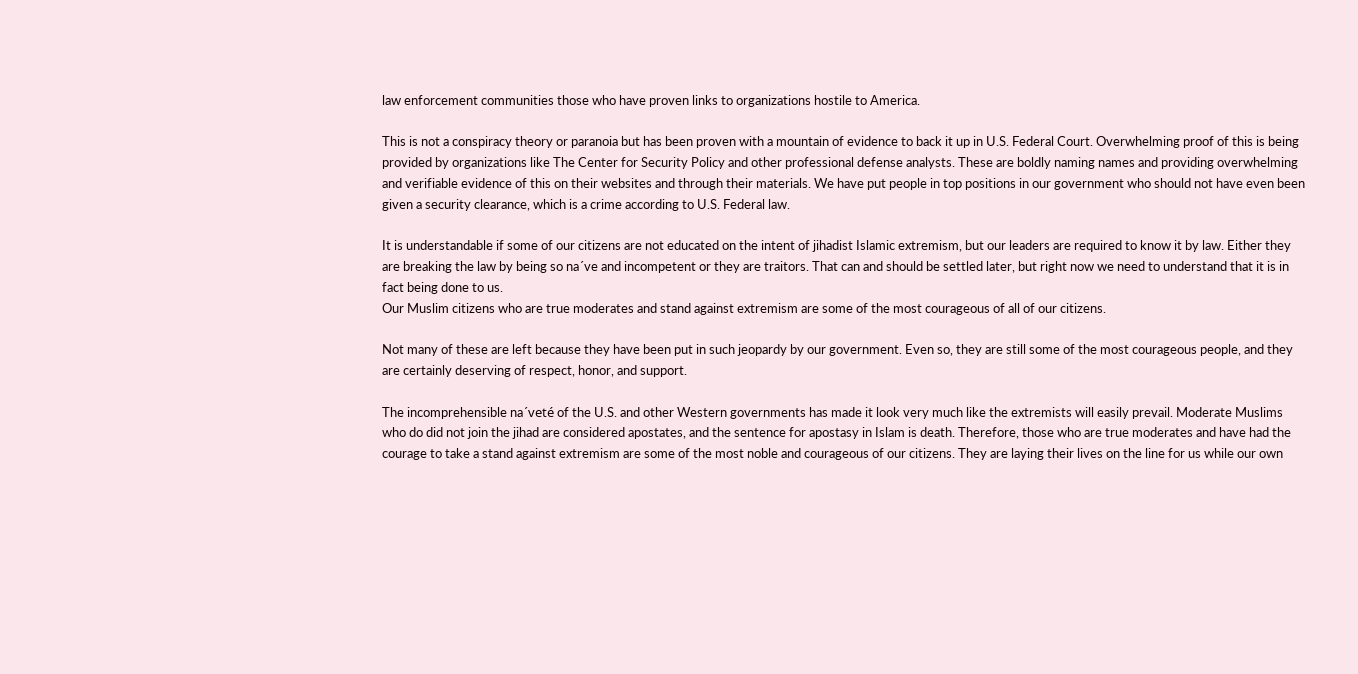law enforcement communities those who have proven links to organizations hostile to America.

This is not a conspiracy theory or paranoia but has been proven with a mountain of evidence to back it up in U.S. Federal Court. Overwhelming proof of this is being provided by organizations like The Center for Security Policy and other professional defense analysts. These are boldly naming names and providing overwhelming and verifiable evidence of this on their websites and through their materials. We have put people in top positions in our government who should not have even been given a security clearance, which is a crime according to U.S. Federal law.

It is understandable if some of our citizens are not educated on the intent of jihadist Islamic extremism, but our leaders are required to know it by law. Either they are breaking the law by being so na´ve and incompetent or they are traitors. That can and should be settled later, but right now we need to understand that it is in fact being done to us.
Our Muslim citizens who are true moderates and stand against extremism are some of the most courageous of all of our citizens.

Not many of these are left because they have been put in such jeopardy by our government. Even so, they are still some of the most courageous people, and they are certainly deserving of respect, honor, and support.

The incomprehensible na´veté of the U.S. and other Western governments has made it look very much like the extremists will easily prevail. Moderate Muslims who do did not join the jihad are considered apostates, and the sentence for apostasy in Islam is death. Therefore, those who are true moderates and have had the courage to take a stand against extremism are some of the most noble and courageous of our citizens. They are laying their lives on the line for us while our own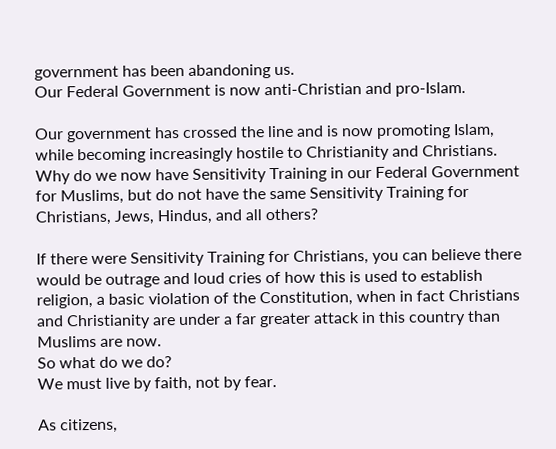government has been abandoning us.
Our Federal Government is now anti-Christian and pro-Islam.

Our government has crossed the line and is now promoting Islam, while becoming increasingly hostile to Christianity and Christians. Why do we now have Sensitivity Training in our Federal Government for Muslims, but do not have the same Sensitivity Training for Christians, Jews, Hindus, and all others?

If there were Sensitivity Training for Christians, you can believe there would be outrage and loud cries of how this is used to establish religion, a basic violation of the Constitution, when in fact Christians and Christianity are under a far greater attack in this country than Muslims are now.
So what do we do?
We must live by faith, not by fear.

As citizens,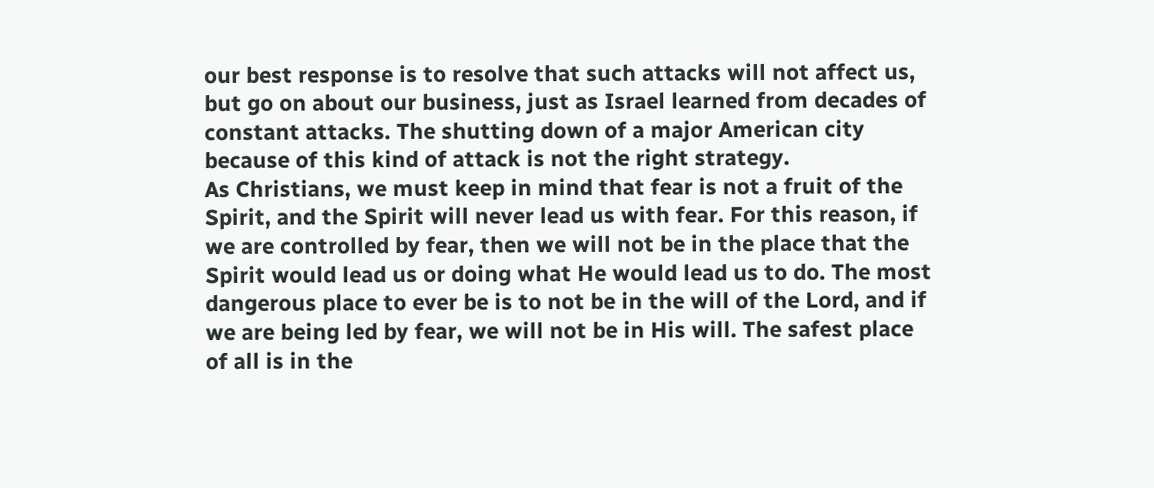our best response is to resolve that such attacks will not affect us, but go on about our business, just as Israel learned from decades of constant attacks. The shutting down of a major American city because of this kind of attack is not the right strategy.
As Christians, we must keep in mind that fear is not a fruit of the Spirit, and the Spirit will never lead us with fear. For this reason, if we are controlled by fear, then we will not be in the place that the Spirit would lead us or doing what He would lead us to do. The most dangerous place to ever be is to not be in the will of the Lord, and if we are being led by fear, we will not be in His will. The safest place of all is in the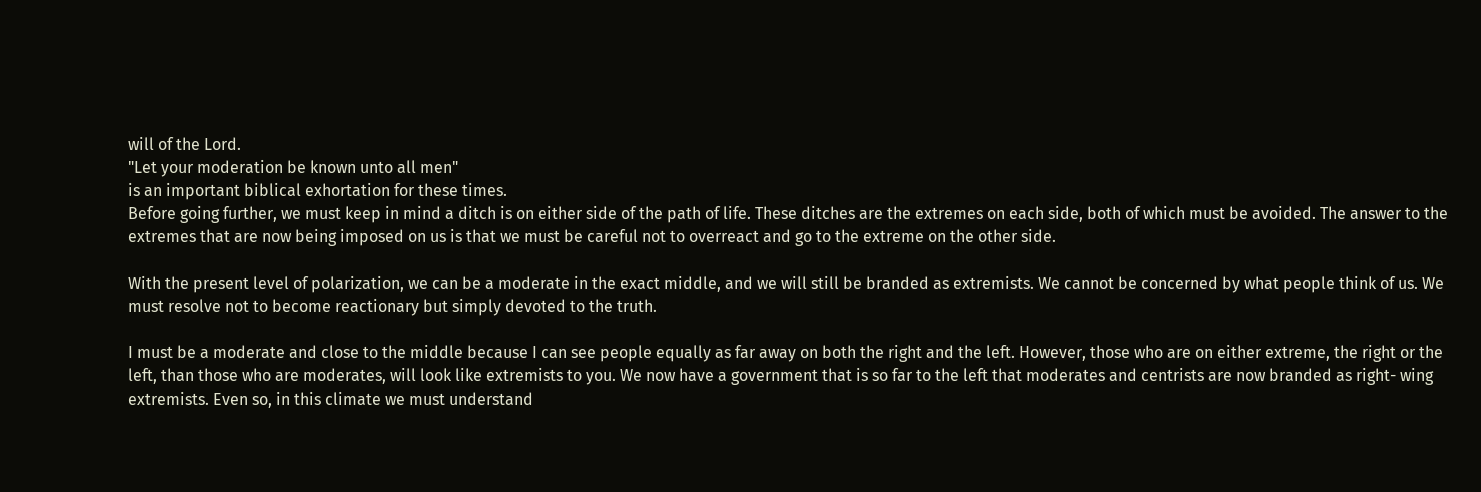will of the Lord.
"Let your moderation be known unto all men"
is an important biblical exhortation for these times.
Before going further, we must keep in mind a ditch is on either side of the path of life. These ditches are the extremes on each side, both of which must be avoided. The answer to the extremes that are now being imposed on us is that we must be careful not to overreact and go to the extreme on the other side.

With the present level of polarization, we can be a moderate in the exact middle, and we will still be branded as extremists. We cannot be concerned by what people think of us. We must resolve not to become reactionary but simply devoted to the truth.

I must be a moderate and close to the middle because I can see people equally as far away on both the right and the left. However, those who are on either extreme, the right or the left, than those who are moderates, will look like extremists to you. We now have a government that is so far to the left that moderates and centrists are now branded as right- wing extremists. Even so, in this climate we must understand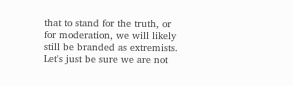that to stand for the truth, or for moderation, we will likely still be branded as extremists. Let's just be sure we are not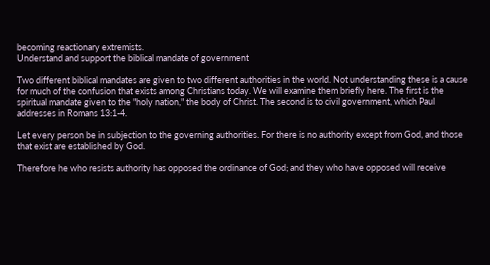becoming reactionary extremists.
Understand and support the biblical mandate of government

Two different biblical mandates are given to two different authorities in the world. Not understanding these is a cause for much of the confusion that exists among Christians today. We will examine them briefly here. The first is the spiritual mandate given to the "holy nation," the body of Christ. The second is to civil government, which Paul addresses in Romans 13:1-4.

Let every person be in subjection to the governing authorities. For there is no authority except from God, and those that exist are established by God.

Therefore he who resists authority has opposed the ordinance of God; and they who have opposed will receive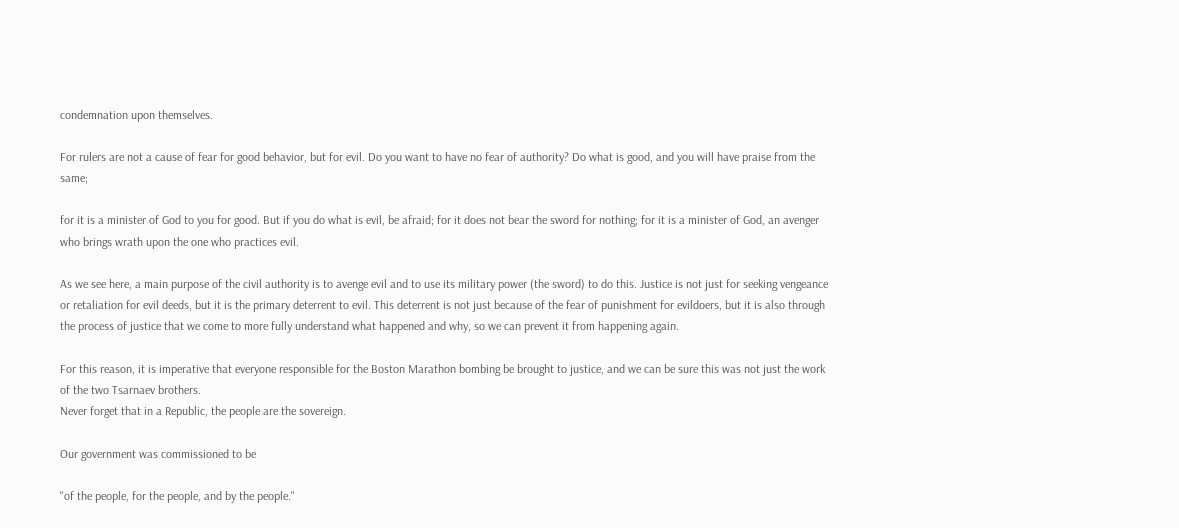condemnation upon themselves.

For rulers are not a cause of fear for good behavior, but for evil. Do you want to have no fear of authority? Do what is good, and you will have praise from the same;

for it is a minister of God to you for good. But if you do what is evil, be afraid; for it does not bear the sword for nothing; for it is a minister of God, an avenger who brings wrath upon the one who practices evil.

As we see here, a main purpose of the civil authority is to avenge evil and to use its military power (the sword) to do this. Justice is not just for seeking vengeance or retaliation for evil deeds, but it is the primary deterrent to evil. This deterrent is not just because of the fear of punishment for evildoers, but it is also through the process of justice that we come to more fully understand what happened and why, so we can prevent it from happening again.

For this reason, it is imperative that everyone responsible for the Boston Marathon bombing be brought to justice, and we can be sure this was not just the work of the two Tsarnaev brothers.
Never forget that in a Republic, the people are the sovereign.

Our government was commissioned to be

"of the people, for the people, and by the people."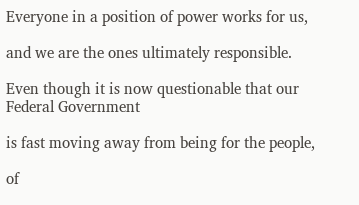Everyone in a position of power works for us,

and we are the ones ultimately responsible.

Even though it is now questionable that our Federal Government

is fast moving away from being for the people,

of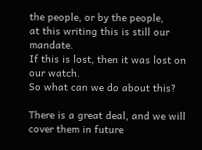the people, or by the people,
at this writing this is still our mandate.
If this is lost, then it was lost on our watch.
So what can we do about this?

There is a great deal, and we will cover them in future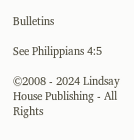Bulletins

See Philippians 4:5

©2008 - 2024 Lindsay House Publishing - All Rights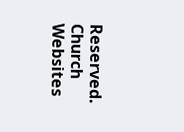Reserved.
Church Websites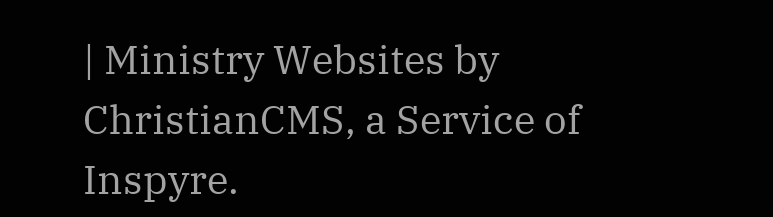| Ministry Websites by ChristianCMS, a Service of Inspyre.